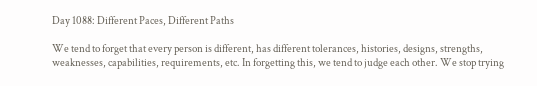Day 1088: Different Paces, Different Paths

We tend to forget that every person is different, has different tolerances, histories, designs, strengths, weaknesses, capabilities, requirements, etc. In forgetting this, we tend to judge each other. We stop trying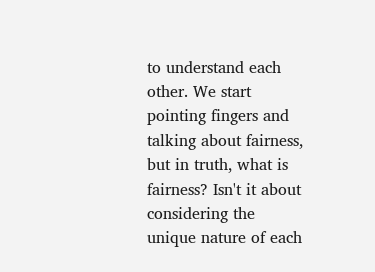to understand each other. We start pointing fingers and talking about fairness, but in truth, what is fairness? Isn't it about considering the unique nature of each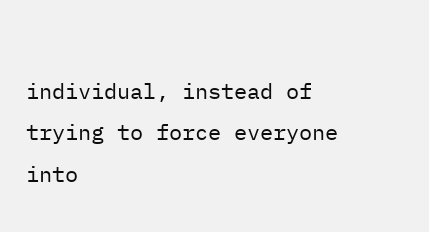individual, instead of trying to force everyone into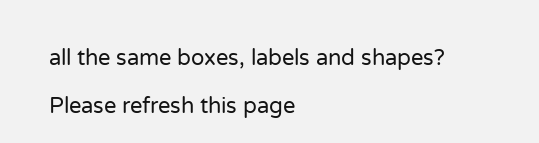all the same boxes, labels and shapes?

Please refresh this page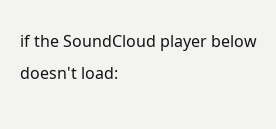if the SoundCloud player below doesn't load: